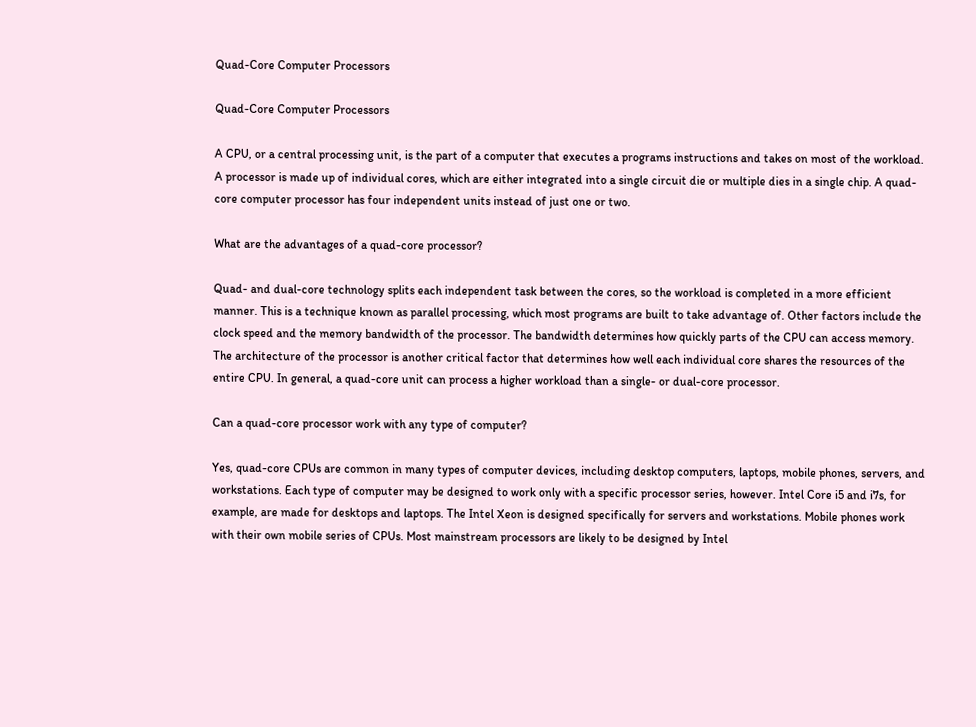Quad-Core Computer Processors

Quad-Core Computer Processors

A CPU, or a central processing unit, is the part of a computer that executes a programs instructions and takes on most of the workload. A processor is made up of individual cores, which are either integrated into a single circuit die or multiple dies in a single chip. A quad-core computer processor has four independent units instead of just one or two.

What are the advantages of a quad-core processor?

Quad- and dual-core technology splits each independent task between the cores, so the workload is completed in a more efficient manner. This is a technique known as parallel processing, which most programs are built to take advantage of. Other factors include the clock speed and the memory bandwidth of the processor. The bandwidth determines how quickly parts of the CPU can access memory. The architecture of the processor is another critical factor that determines how well each individual core shares the resources of the entire CPU. In general, a quad-core unit can process a higher workload than a single- or dual-core processor.

Can a quad-core processor work with any type of computer?

Yes, quad-core CPUs are common in many types of computer devices, including desktop computers, laptops, mobile phones, servers, and workstations. Each type of computer may be designed to work only with a specific processor series, however. Intel Core i5 and i7s, for example, are made for desktops and laptops. The Intel Xeon is designed specifically for servers and workstations. Mobile phones work with their own mobile series of CPUs. Most mainstream processors are likely to be designed by Intel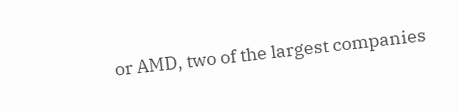or AMD, two of the largest companies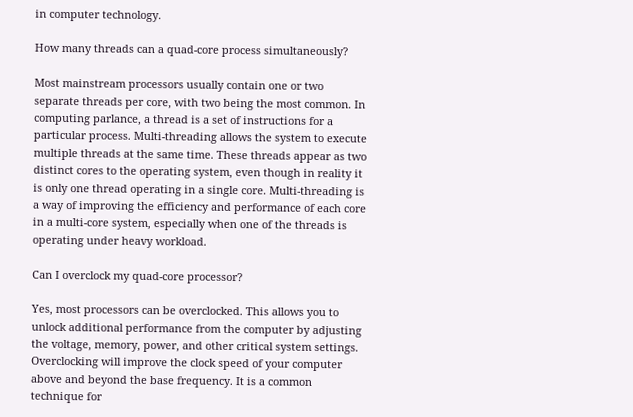in computer technology.

How many threads can a quad-core process simultaneously?

Most mainstream processors usually contain one or two separate threads per core, with two being the most common. In computing parlance, a thread is a set of instructions for a particular process. Multi-threading allows the system to execute multiple threads at the same time. These threads appear as two distinct cores to the operating system, even though in reality it is only one thread operating in a single core. Multi-threading is a way of improving the efficiency and performance of each core in a multi-core system, especially when one of the threads is operating under heavy workload.

Can I overclock my quad-core processor?

Yes, most processors can be overclocked. This allows you to unlock additional performance from the computer by adjusting the voltage, memory, power, and other critical system settings. Overclocking will improve the clock speed of your computer above and beyond the base frequency. It is a common technique for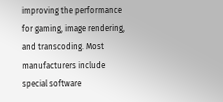improving the performance for gaming, image rendering, and transcoding. Most manufacturers include special software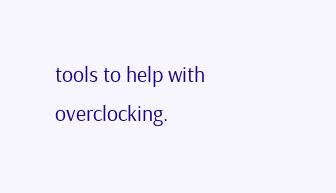tools to help with overclocking.